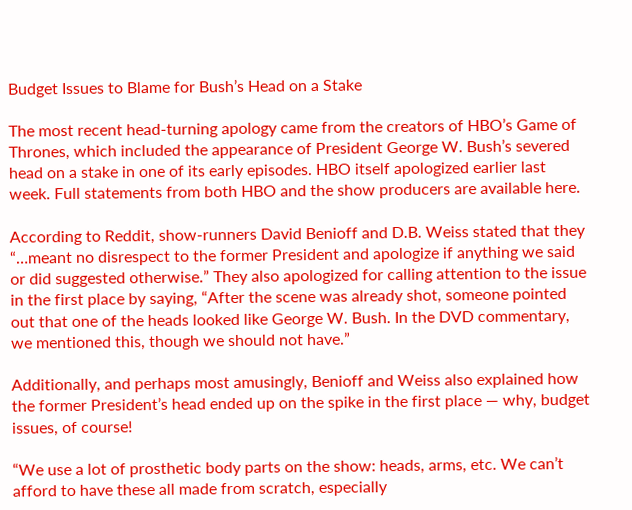Budget Issues to Blame for Bush’s Head on a Stake

The most recent head-turning apology came from the creators of HBO’s Game of Thrones, which included the appearance of President George W. Bush’s severed head on a stake in one of its early episodes. HBO itself apologized earlier last week. Full statements from both HBO and the show producers are available here.

According to Reddit, show-runners David Benioff and D.B. Weiss stated that they “…meant no disrespect to the former President and apologize if anything we said or did suggested otherwise.” They also apologized for calling attention to the issue in the first place by saying, “After the scene was already shot, someone pointed out that one of the heads looked like George W. Bush. In the DVD commentary, we mentioned this, though we should not have.”

Additionally, and perhaps most amusingly, Benioff and Weiss also explained how the former President’s head ended up on the spike in the first place — why, budget issues, of course!

“We use a lot of prosthetic body parts on the show: heads, arms, etc. We can’t afford to have these all made from scratch, especially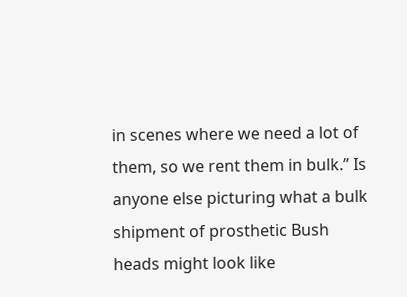in scenes where we need a lot of them, so we rent them in bulk.” Is anyone else picturing what a bulk shipment of prosthetic Bush heads might look like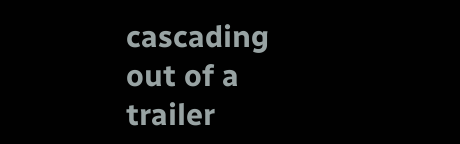cascading out of a trailer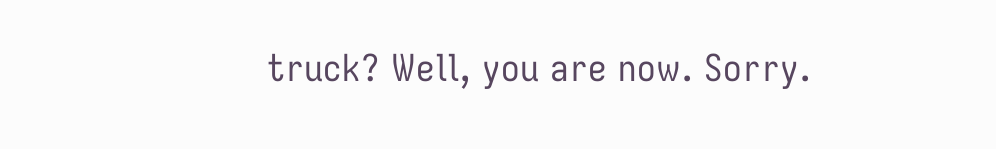truck? Well, you are now. Sorry.